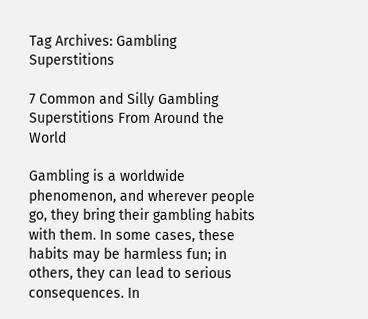Tag Archives: Gambling Superstitions

7 Common and Silly Gambling Superstitions From Around the World

Gambling is a worldwide phenomenon, and wherever people go, they bring their gambling habits with them. In some cases, these habits may be harmless fun; in others, they can lead to serious consequences. In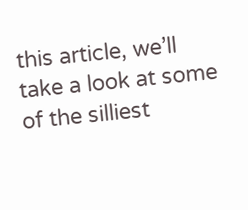this article, we’ll take a look at some of the silliest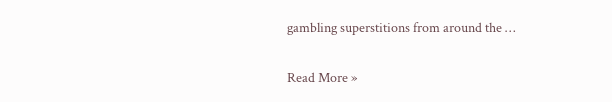gambling superstitions from around the …

Read More »